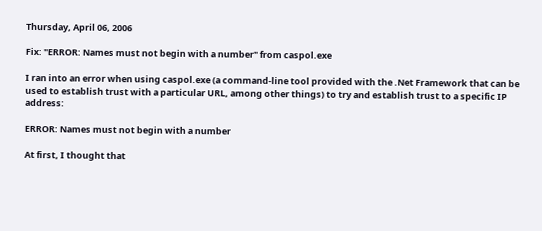Thursday, April 06, 2006

Fix: "ERROR: Names must not begin with a number" from caspol.exe

I ran into an error when using caspol.exe (a command-line tool provided with the .Net Framework that can be used to establish trust with a particular URL, among other things) to try and establish trust to a specific IP address:

ERROR: Names must not begin with a number

At first, I thought that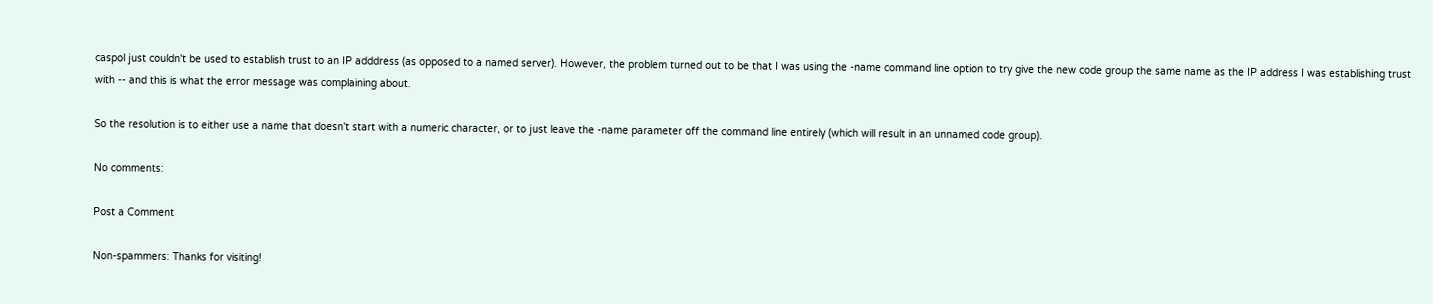caspol just couldn't be used to establish trust to an IP adddress (as opposed to a named server). However, the problem turned out to be that I was using the -name command line option to try give the new code group the same name as the IP address I was establishing trust with -- and this is what the error message was complaining about.

So the resolution is to either use a name that doesn't start with a numeric character, or to just leave the -name parameter off the command line entirely (which will result in an unnamed code group).

No comments:

Post a Comment

Non-spammers: Thanks for visiting!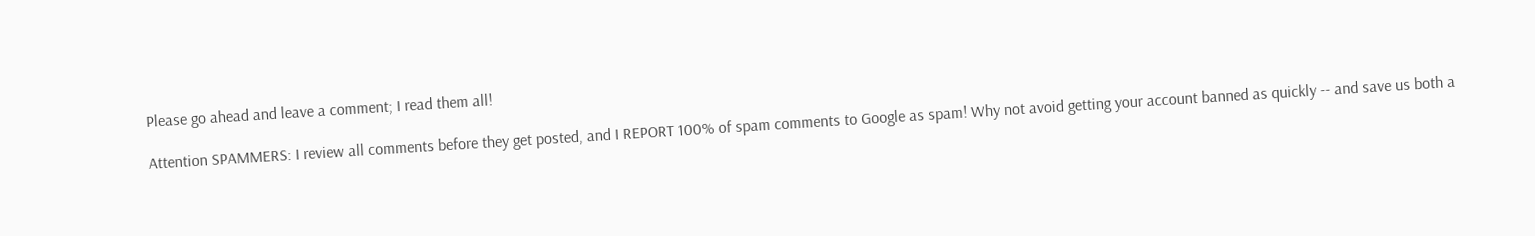Please go ahead and leave a comment; I read them all!

Attention SPAMMERS: I review all comments before they get posted, and I REPORT 100% of spam comments to Google as spam! Why not avoid getting your account banned as quickly -- and save us both a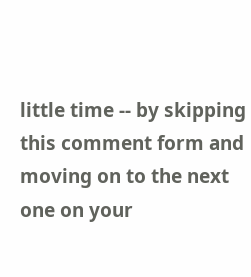little time -- by skipping this comment form and moving on to the next one on your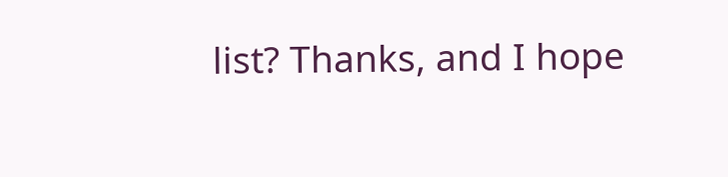list? Thanks, and I hope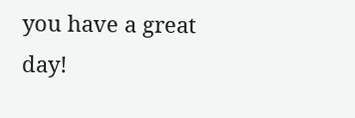you have a great day!